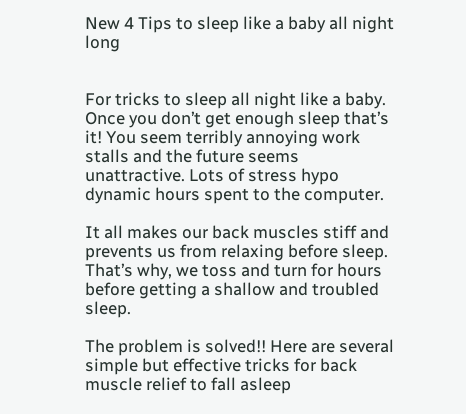New 4 Tips to sleep like a baby all night long


For tricks to sleep all night like a baby. Once you don’t get enough sleep that’s it! You seem terribly annoying work stalls and the future seems unattractive. Lots of stress hypo dynamic hours spent to the computer.

It all makes our back muscles stiff and prevents us from relaxing before sleep. That’s why, we toss and turn for hours before getting a shallow and troubled sleep.

The problem is solved!! Here are several simple but effective tricks for back muscle relief to fall asleep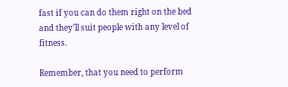fast if you can do them right on the bed and they’ll suit people with any level of fitness.

Remember, that you need to perform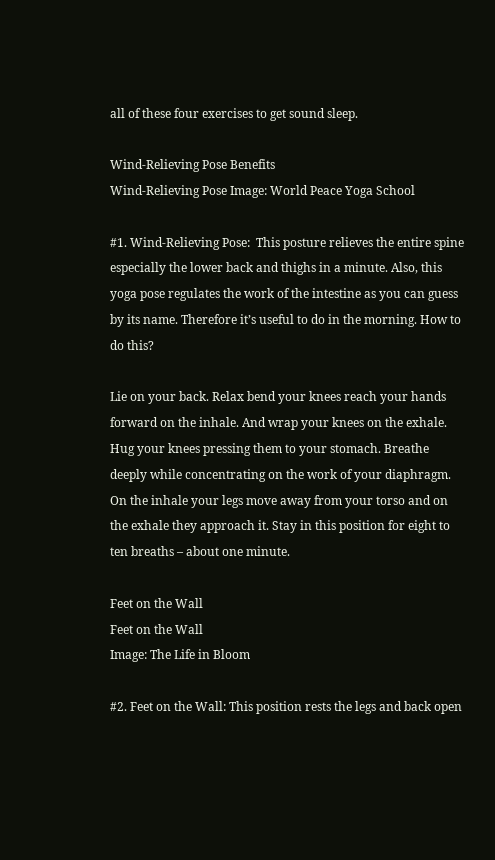all of these four exercises to get sound sleep.

Wind-Relieving Pose Benefits
Wind-Relieving Pose Image: World Peace Yoga School

#1. Wind-Relieving Pose:  This posture relieves the entire spine especially the lower back and thighs in a minute. Also, this yoga pose regulates the work of the intestine as you can guess by its name. Therefore it’s useful to do in the morning. How to do this?

Lie on your back. Relax bend your knees reach your hands forward on the inhale. And wrap your knees on the exhale. Hug your knees pressing them to your stomach. Breathe deeply while concentrating on the work of your diaphragm. On the inhale your legs move away from your torso and on the exhale they approach it. Stay in this position for eight to ten breaths – about one minute.

Feet on the Wall
Feet on the Wall
Image: The Life in Bloom

#2. Feet on the Wall: This position rests the legs and back open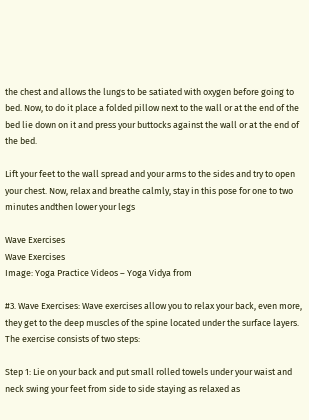the chest and allows the lungs to be satiated with oxygen before going to bed. Now, to do it place a folded pillow next to the wall or at the end of the bed lie down on it and press your buttocks against the wall or at the end of the bed.

Lift your feet to the wall spread and your arms to the sides and try to open your chest. Now, relax and breathe calmly, stay in this pose for one to two minutes andthen lower your legs

Wave Exercises
Wave Exercises
Image: Yoga Practice Videos – Yoga Vidya from

#3. Wave Exercises: Wave exercises allow you to relax your back, even more, they get to the deep muscles of the spine located under the surface layers. The exercise consists of two steps:

Step 1: Lie on your back and put small rolled towels under your waist and neck swing your feet from side to side staying as relaxed as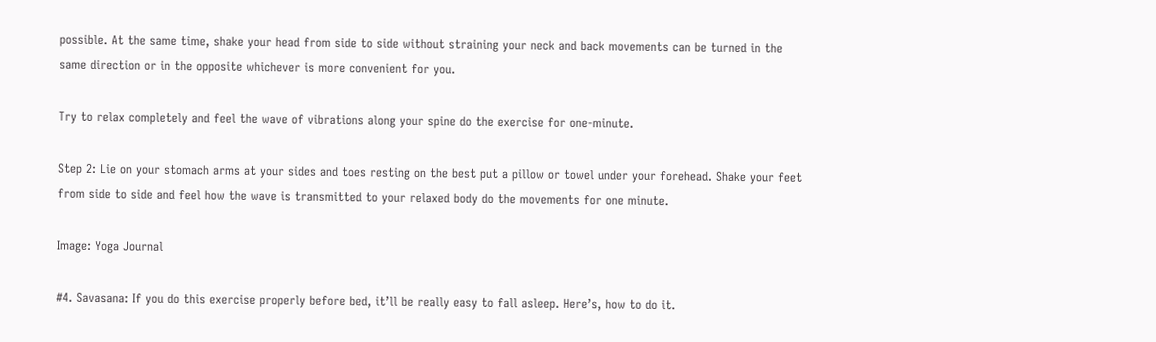possible. At the same time, shake your head from side to side without straining your neck and back movements can be turned in the same direction or in the opposite whichever is more convenient for you.

Try to relax completely and feel the wave of vibrations along your spine do the exercise for one-minute.

Step 2: Lie on your stomach arms at your sides and toes resting on the best put a pillow or towel under your forehead. Shake your feet from side to side and feel how the wave is transmitted to your relaxed body do the movements for one minute.

Image: Yoga Journal

#4. Savasana: If you do this exercise properly before bed, it’ll be really easy to fall asleep. Here’s, how to do it.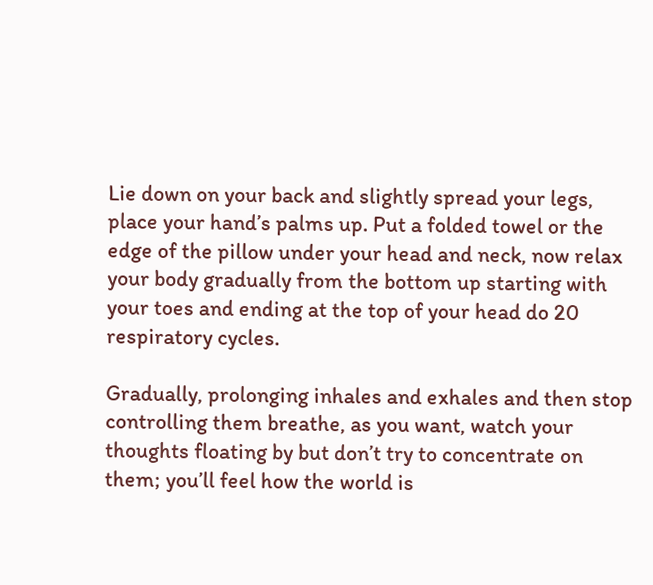Lie down on your back and slightly spread your legs, place your hand’s palms up. Put a folded towel or the edge of the pillow under your head and neck, now relax your body gradually from the bottom up starting with your toes and ending at the top of your head do 20 respiratory cycles.

Gradually, prolonging inhales and exhales and then stop controlling them breathe, as you want, watch your thoughts floating by but don’t try to concentrate on them; you’ll feel how the world is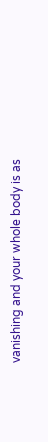vanishing and your whole body is as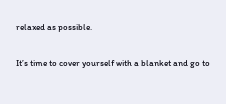relaxed as possible.

It’s time to cover yourself with a blanket and go to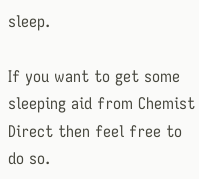sleep.

If you want to get some sleeping aid from Chemist Direct then feel free to do so.